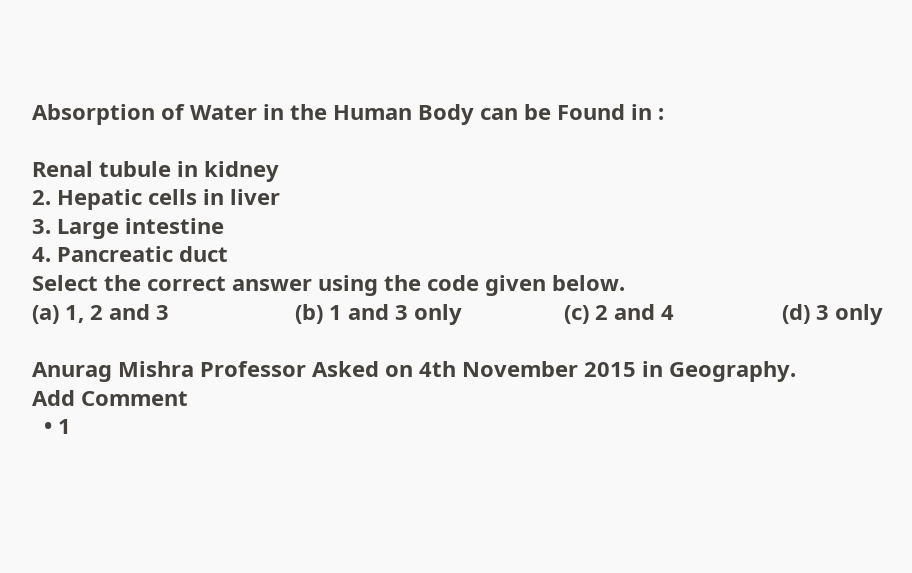Absorption of Water in the Human Body can be Found in :

Renal tubule in kidney
2. Hepatic cells in liver
3. Large intestine
4. Pancreatic duct
Select the correct answer using the code given below.
(a) 1, 2 and 3                     (b) 1 and 3 only                 (c) 2 and 4                  (d) 3 only

Anurag Mishra Professor Asked on 4th November 2015 in Geography.
Add Comment
  • 1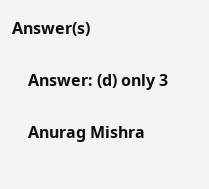Answer(s)

    Answer: (d) only 3

    Anurag Mishra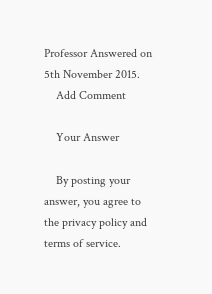Professor Answered on 5th November 2015.
    Add Comment

    Your Answer

    By posting your answer, you agree to the privacy policy and terms of service.